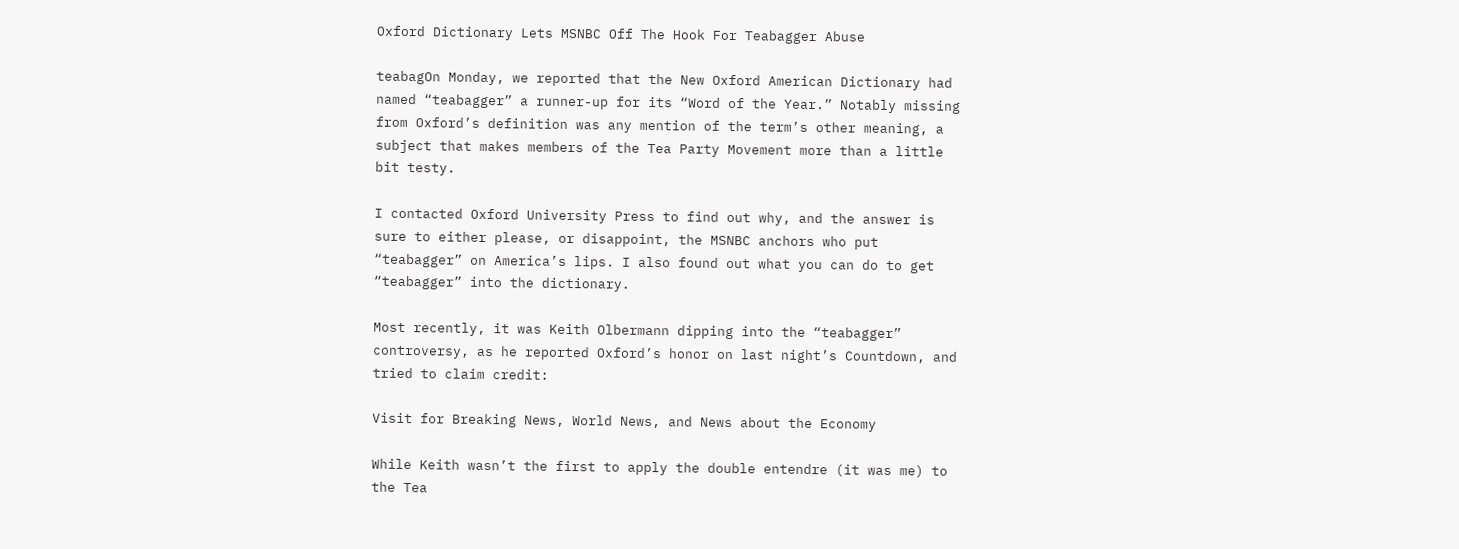Oxford Dictionary Lets MSNBC Off The Hook For Teabagger Abuse

teabagOn Monday, we reported that the New Oxford American Dictionary had named “teabagger” a runner-up for its “Word of the Year.” Notably missing from Oxford’s definition was any mention of the term’s other meaning, a subject that makes members of the Tea Party Movement more than a little bit testy.

I contacted Oxford University Press to find out why, and the answer is sure to either please, or disappoint, the MSNBC anchors who put “teabagger” on America’s lips. I also found out what you can do to get “teabagger” into the dictionary.

Most recently, it was Keith Olbermann dipping into the “teabagger” controversy, as he reported Oxford’s honor on last night’s Countdown, and tried to claim credit:

Visit for Breaking News, World News, and News about the Economy

While Keith wasn’t the first to apply the double entendre (it was me) to the Tea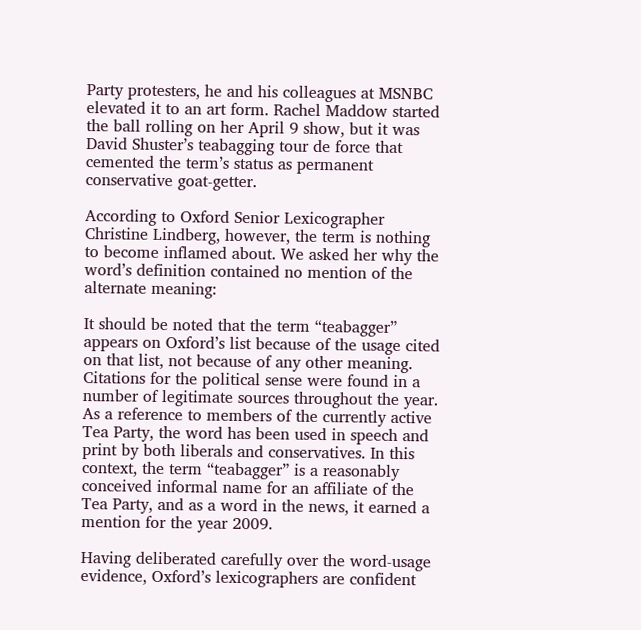Party protesters, he and his colleagues at MSNBC elevated it to an art form. Rachel Maddow started the ball rolling on her April 9 show, but it was David Shuster’s teabagging tour de force that cemented the term’s status as permanent conservative goat-getter.

According to Oxford Senior Lexicographer Christine Lindberg, however, the term is nothing to become inflamed about. We asked her why the word’s definition contained no mention of the alternate meaning:

It should be noted that the term “teabagger” appears on Oxford’s list because of the usage cited on that list, not because of any other meaning. Citations for the political sense were found in a number of legitimate sources throughout the year. As a reference to members of the currently active Tea Party, the word has been used in speech and print by both liberals and conservatives. In this context, the term “teabagger” is a reasonably conceived informal name for an affiliate of the Tea Party, and as a word in the news, it earned a mention for the year 2009.

Having deliberated carefully over the word-usage evidence, Oxford’s lexicographers are confident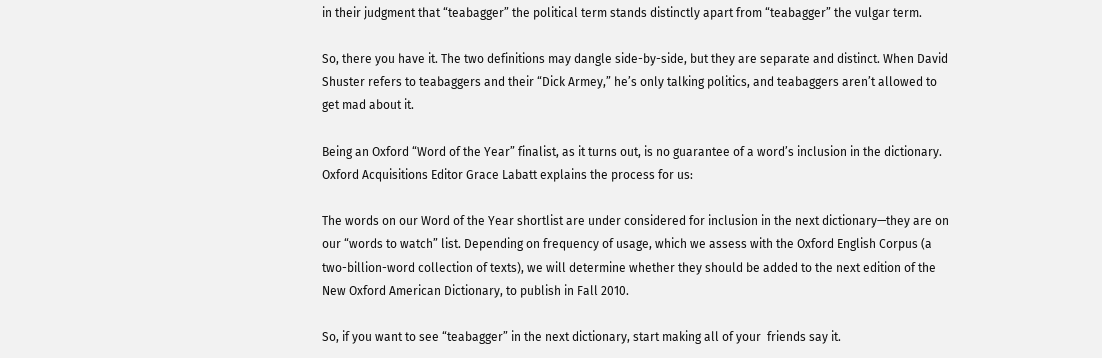in their judgment that “teabagger” the political term stands distinctly apart from “teabagger” the vulgar term.

So, there you have it. The two definitions may dangle side-by-side, but they are separate and distinct. When David Shuster refers to teabaggers and their “Dick Armey,” he’s only talking politics, and teabaggers aren’t allowed to get mad about it.

Being an Oxford “Word of the Year” finalist, as it turns out, is no guarantee of a word’s inclusion in the dictionary. Oxford Acquisitions Editor Grace Labatt explains the process for us:

The words on our Word of the Year shortlist are under considered for inclusion in the next dictionary—they are on our “words to watch” list. Depending on frequency of usage, which we assess with the Oxford English Corpus (a two-billion-word collection of texts), we will determine whether they should be added to the next edition of the New Oxford American Dictionary, to publish in Fall 2010.

So, if you want to see “teabagger” in the next dictionary, start making all of your  friends say it.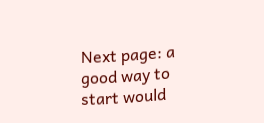Next page: a good way to start would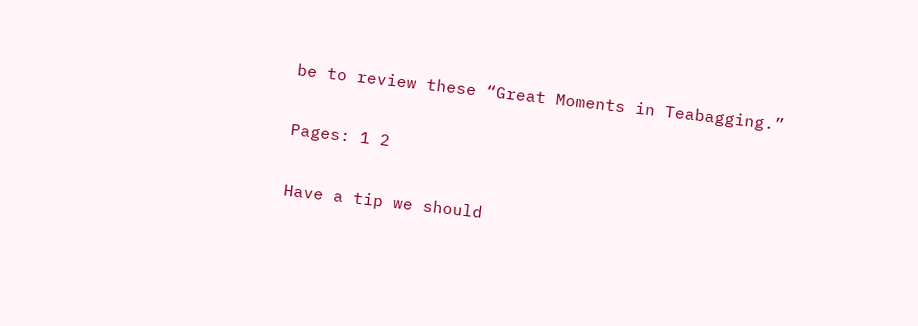be to review these “Great Moments in Teabagging.”

Pages: 1 2

Have a tip we should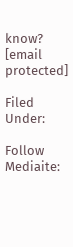know? [email protected]

Filed Under:

Follow Mediaite: